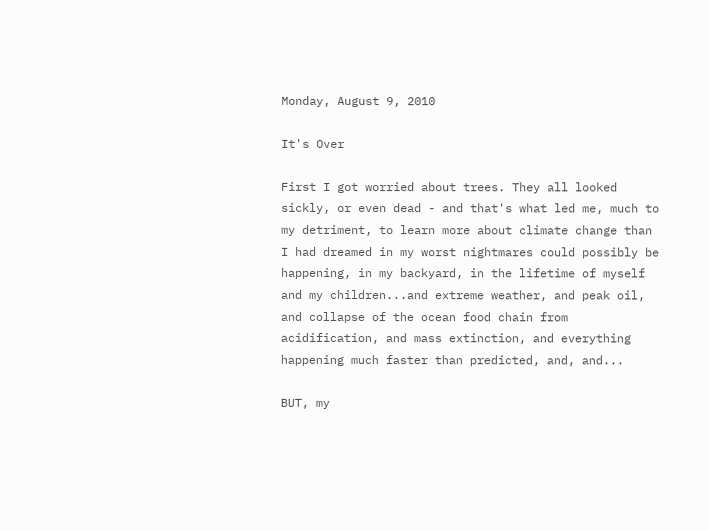Monday, August 9, 2010

It's Over

First I got worried about trees. They all looked sickly, or even dead - and that's what led me, much to my detriment, to learn more about climate change than I had dreamed in my worst nightmares could possibly be happening, in my backyard, in the lifetime of myself and my children...and extreme weather, and peak oil, and collapse of the ocean food chain from acidification, and mass extinction, and everything happening much faster than predicted, and, and...

BUT, my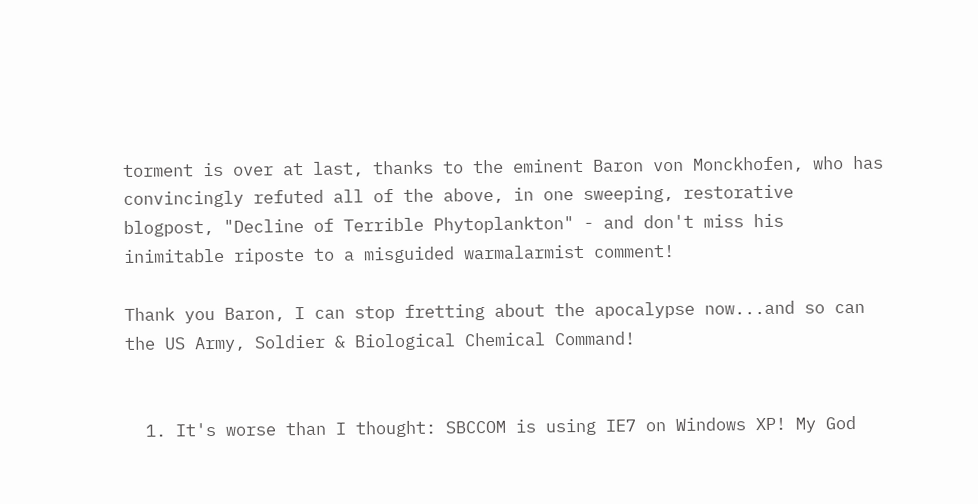torment is over at last, thanks to the eminent Baron von Monckhofen, who has convincingly refuted all of the above, in one sweeping, restorative blogpost, "Decline of Terrible Phytoplankton" - and don't miss his inimitable riposte to a misguided warmalarmist comment!

Thank you Baron, I can stop fretting about the apocalypse now...and so can the US Army, Soldier & Biological Chemical Command!


  1. It's worse than I thought: SBCCOM is using IE7 on Windows XP! My God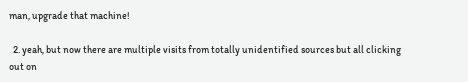man, upgrade that machine!

  2. yeah, but now there are multiple visits from totally unidentified sources but all clicking out on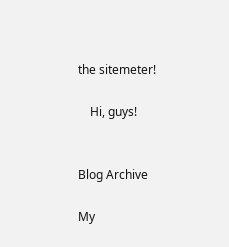the sitemeter!

    Hi, guys!


Blog Archive

My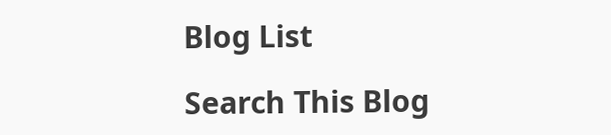Blog List

Search This Blog